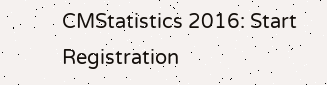CMStatistics 2016: Start Registration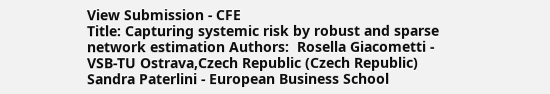View Submission - CFE
Title: Capturing systemic risk by robust and sparse network estimation Authors:  Rosella Giacometti - VSB-TU Ostrava,Czech Republic (Czech Republic)
Sandra Paterlini - European Business School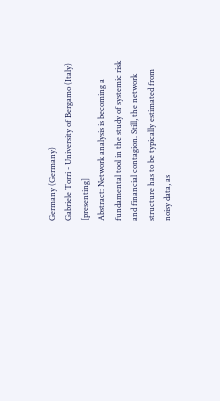Germany (Germany)
Gabriele Torri - University of Bergamo (Italy) [presenting]
Abstract: Network analysis is becoming a fundamental tool in the study of systemic risk and financial contagion. Still, the network structure has to be typically estimated from noisy data, as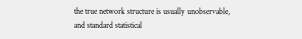the true network structure is usually unobservable, and standard statistical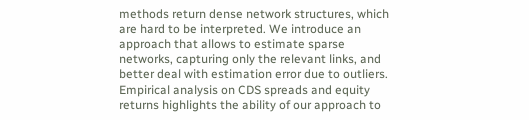methods return dense network structures, which are hard to be interpreted. We introduce an approach that allows to estimate sparse networks, capturing only the relevant links, and better deal with estimation error due to outliers. Empirical analysis on CDS spreads and equity returns highlights the ability of our approach to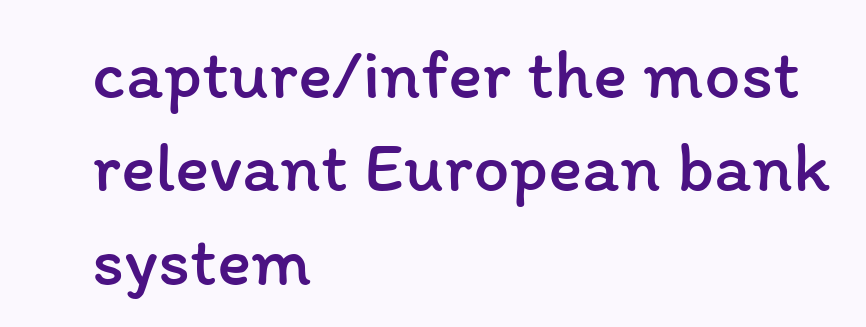capture/infer the most relevant European bank system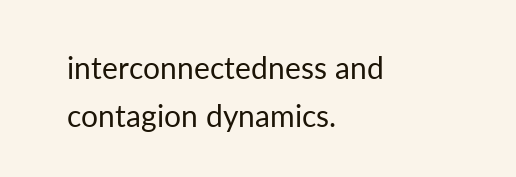interconnectedness and contagion dynamics.